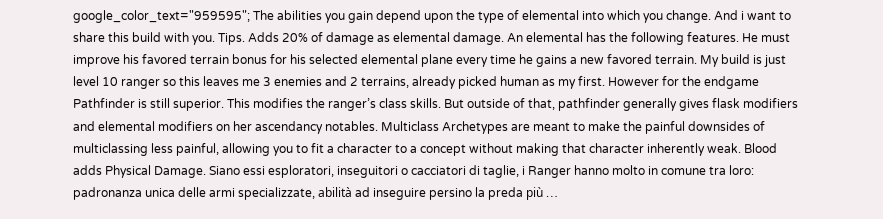google_color_text="959595"; The abilities you gain depend upon the type of elemental into which you change. And i want to share this build with you. Tips. Adds 20% of damage as elemental damage. An elemental has the following features. He must improve his favored terrain bonus for his selected elemental plane every time he gains a new favored terrain. My build is just level 10 ranger so this leaves me 3 enemies and 2 terrains, already picked human as my first. However for the endgame Pathfinder is still superior. This modifies the ranger’s class skills. But outside of that, pathfinder generally gives flask modifiers and elemental modifiers on her ascendancy notables. Multiclass Archetypes are meant to make the painful downsides of multiclassing less painful, allowing you to fit a character to a concept without making that character inherently weak. Blood adds Physical Damage. Siano essi esploratori, inseguitori o cacciatori di taglie, i Ranger hanno molto in comune tra loro: padronanza unica delle armi specializzate, abilità ad inseguire persino la preda più …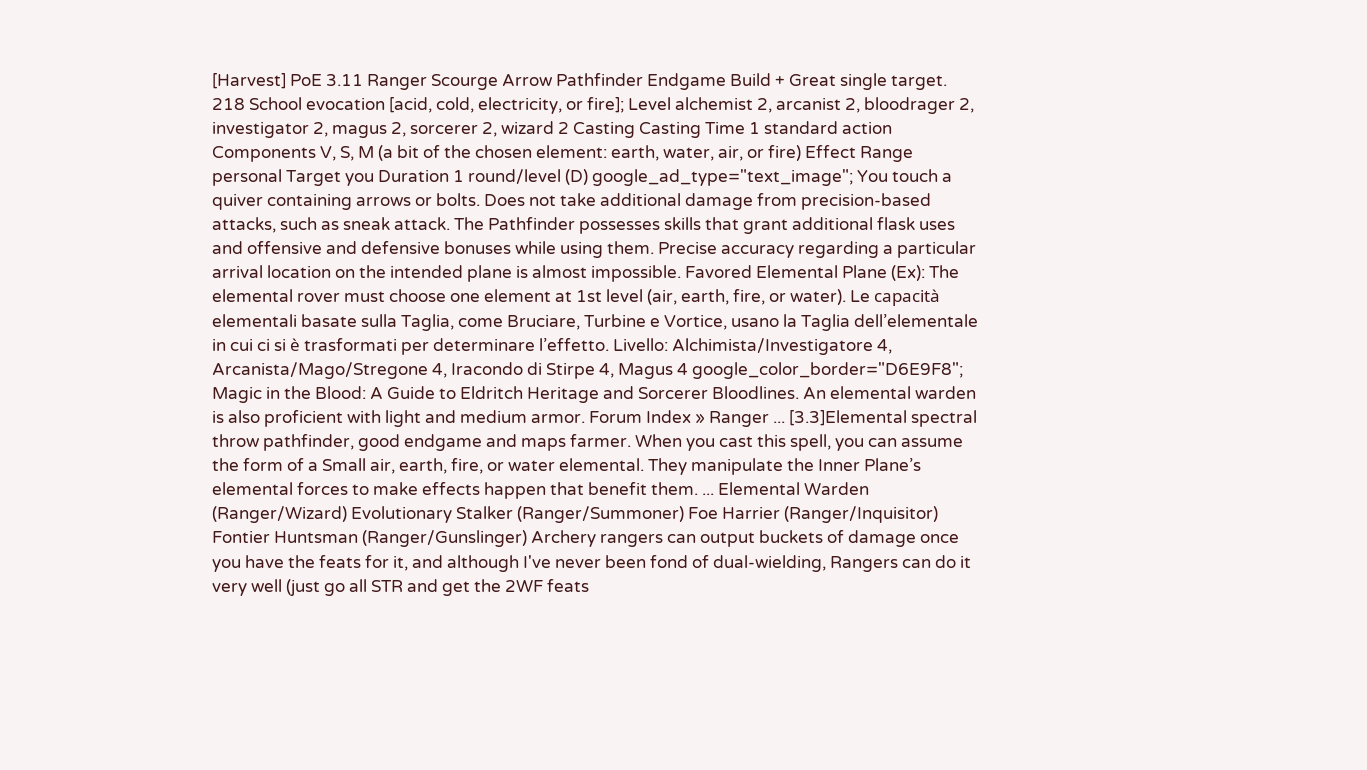[Harvest] PoE 3.11 Ranger Scourge Arrow Pathfinder Endgame Build + Great single target. 218 School evocation [acid, cold, electricity, or fire]; Level alchemist 2, arcanist 2, bloodrager 2, investigator 2, magus 2, sorcerer 2, wizard 2 Casting Casting Time 1 standard action Components V, S, M (a bit of the chosen element: earth, water, air, or fire) Effect Range personal Target you Duration 1 round/level (D) google_ad_type="text_image"; You touch a quiver containing arrows or bolts. Does not take additional damage from precision-based attacks, such as sneak attack. The Pathfinder possesses skills that grant additional flask uses and offensive and defensive bonuses while using them. Precise accuracy regarding a particular arrival location on the intended plane is almost impossible. Favored Elemental Plane (Ex): The elemental rover must choose one element at 1st level (air, earth, fire, or water). Le capacità elementali basate sulla Taglia, come Bruciare, Turbine e Vortice, usano la Taglia dell’elementale in cui ci si è trasformati per determinare l’effetto. Livello: Alchimista/Investigatore 4, Arcanista/Mago/Stregone 4, Iracondo di Stirpe 4, Magus 4 google_color_border="D6E9F8"; Magic in the Blood: A Guide to Eldritch Heritage and Sorcerer Bloodlines. An elemental warden is also proficient with light and medium armor. Forum Index » Ranger ... [3.3]Elemental spectral throw pathfinder, good endgame and maps farmer. When you cast this spell, you can assume the form of a Small air, earth, fire, or water elemental. They manipulate the Inner Plane’s elemental forces to make effects happen that benefit them. ... Elemental Warden (Ranger/Wizard) Evolutionary Stalker (Ranger/Summoner) Foe Harrier (Ranger/Inquisitor) Fontier Huntsman (Ranger/Gunslinger) Archery rangers can output buckets of damage once you have the feats for it, and although I've never been fond of dual-wielding, Rangers can do it very well (just go all STR and get the 2WF feats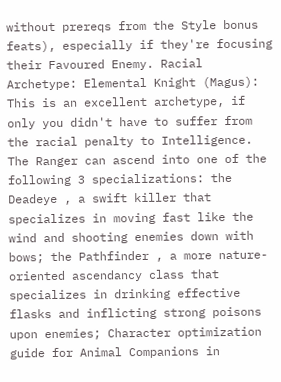without prereqs from the Style bonus feats), especially if they're focusing their Favoured Enemy. Racial Archetype: Elemental Knight (Magus): This is an excellent archetype, if only you didn't have to suffer from the racial penalty to Intelligence. The Ranger can ascend into one of the following 3 specializations: the Deadeye , a swift killer that specializes in moving fast like the wind and shooting enemies down with bows; the Pathfinder , a more nature-oriented ascendancy class that specializes in drinking effective flasks and inflicting strong poisons upon enemies; Character optimization guide for Animal Companions in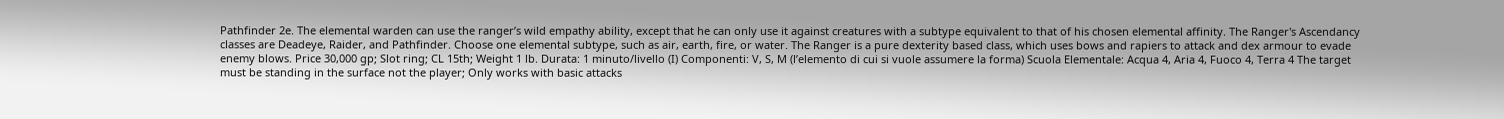Pathfinder 2e. The elemental warden can use the ranger’s wild empathy ability, except that he can only use it against creatures with a subtype equivalent to that of his chosen elemental affinity. The Ranger's Ascendancy classes are Deadeye, Raider, and Pathfinder. Choose one elemental subtype, such as air, earth, fire, or water. The Ranger is a pure dexterity based class, which uses bows and rapiers to attack and dex armour to evade enemy blows. Price 30,000 gp; Slot ring; CL 15th; Weight 1 lb. Durata: 1 minuto/livello (I) Componenti: V, S, M (l’elemento di cui si vuole assumere la forma) Scuola Elementale: Acqua 4, Aria 4, Fuoco 4, Terra 4 The target must be standing in the surface not the player; Only works with basic attacks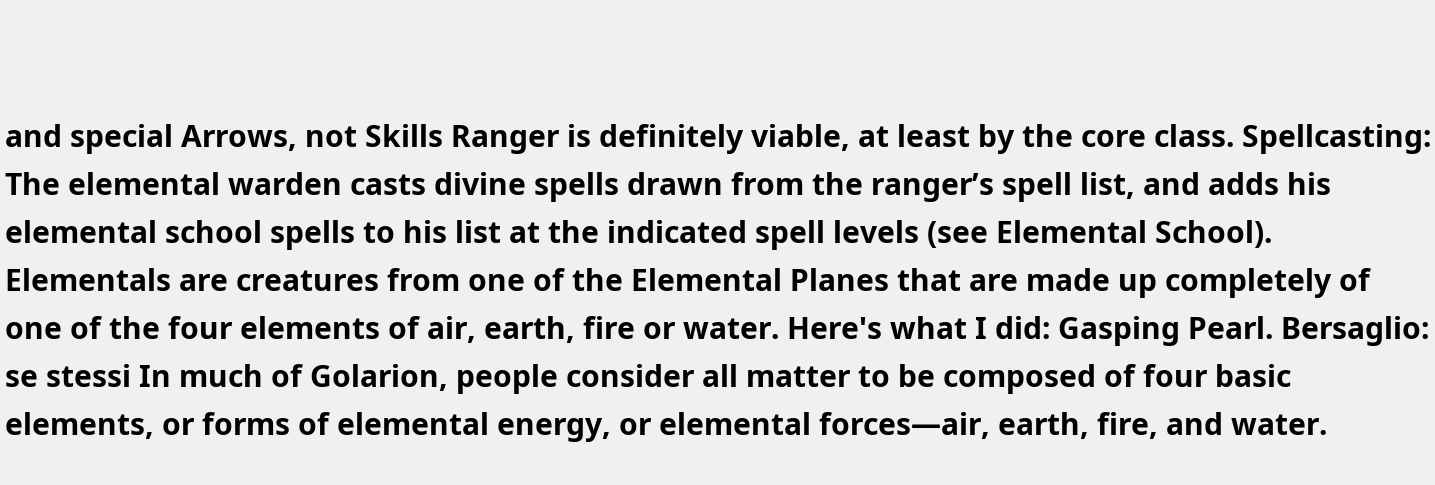and special Arrows, not Skills Ranger is definitely viable, at least by the core class. Spellcasting: The elemental warden casts divine spells drawn from the ranger’s spell list, and adds his elemental school spells to his list at the indicated spell levels (see Elemental School). Elementals are creatures from one of the Elemental Planes that are made up completely of one of the four elements of air, earth, fire or water. Here's what I did: Gasping Pearl. Bersaglio: se stessi In much of Golarion, people consider all matter to be composed of four basic elements, or forms of elemental energy, or elemental forces—air, earth, fire, and water.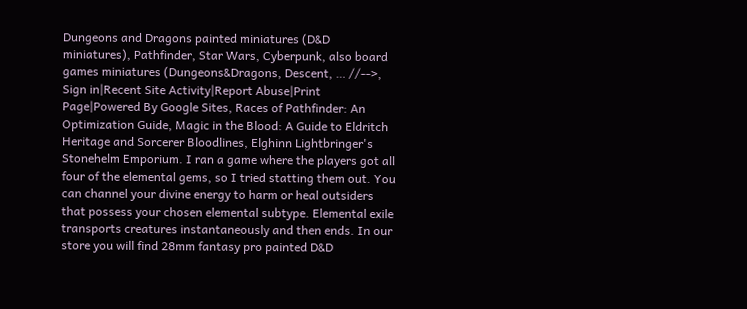Dungeons and Dragons painted miniatures (D&D miniatures), Pathfinder, Star Wars, Cyberpunk, also board games miniatures (Dungeons&Dragons, Descent, … //-->, Sign in|Recent Site Activity|Report Abuse|Print Page|Powered By Google Sites, Races of Pathfinder: An Optimization Guide, Magic in the Blood: A Guide to Eldritch Heritage and Sorcerer Bloodlines, Elghinn Lightbringer's Stonehelm Emporium. I ran a game where the players got all four of the elemental gems, so I tried statting them out. You can channel your divine energy to harm or heal outsiders that possess your chosen elemental subtype. Elemental exile transports creatures instantaneously and then ends. In our store you will find 28mm fantasy pro painted D&D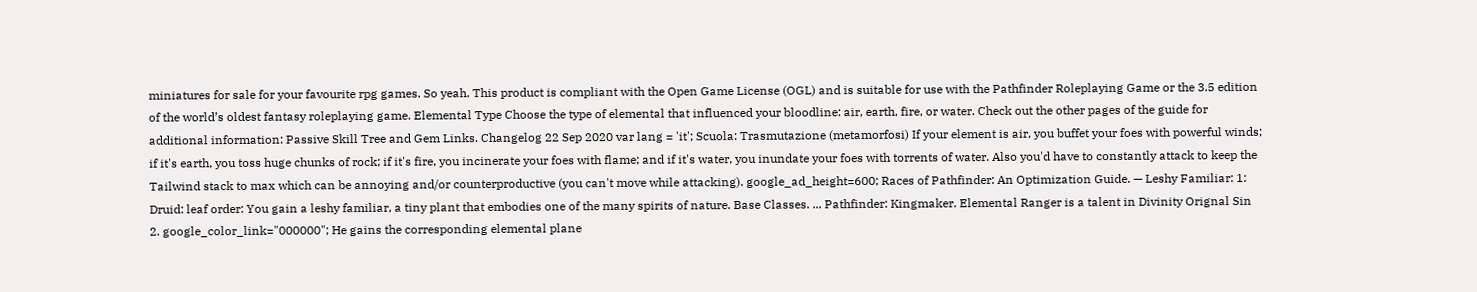miniatures for sale for your favourite rpg games. So yeah. This product is compliant with the Open Game License (OGL) and is suitable for use with the Pathfinder Roleplaying Game or the 3.5 edition of the world’s oldest fantasy roleplaying game. Elemental Type Choose the type of elemental that influenced your bloodline: air, earth, fire, or water. Check out the other pages of the guide for additional information: Passive Skill Tree and Gem Links. Changelog 22 Sep 2020 var lang = 'it'; Scuola: Trasmutazione (metamorfosi) If your element is air, you buffet your foes with powerful winds; if it's earth, you toss huge chunks of rock; if it's fire, you incinerate your foes with flame; and if it's water, you inundate your foes with torrents of water. Also you'd have to constantly attack to keep the Tailwind stack to max which can be annoying and/or counterproductive (you can't move while attacking). google_ad_height=600; Races of Pathfinder: An Optimization Guide. — Leshy Familiar: 1: Druid: leaf order: You gain a leshy familiar, a tiny plant that embodies one of the many spirits of nature. Base Classes. ... Pathfinder: Kingmaker. Elemental Ranger is a talent in Divinity Orignal Sin 2. google_color_link="000000"; He gains the corresponding elemental plane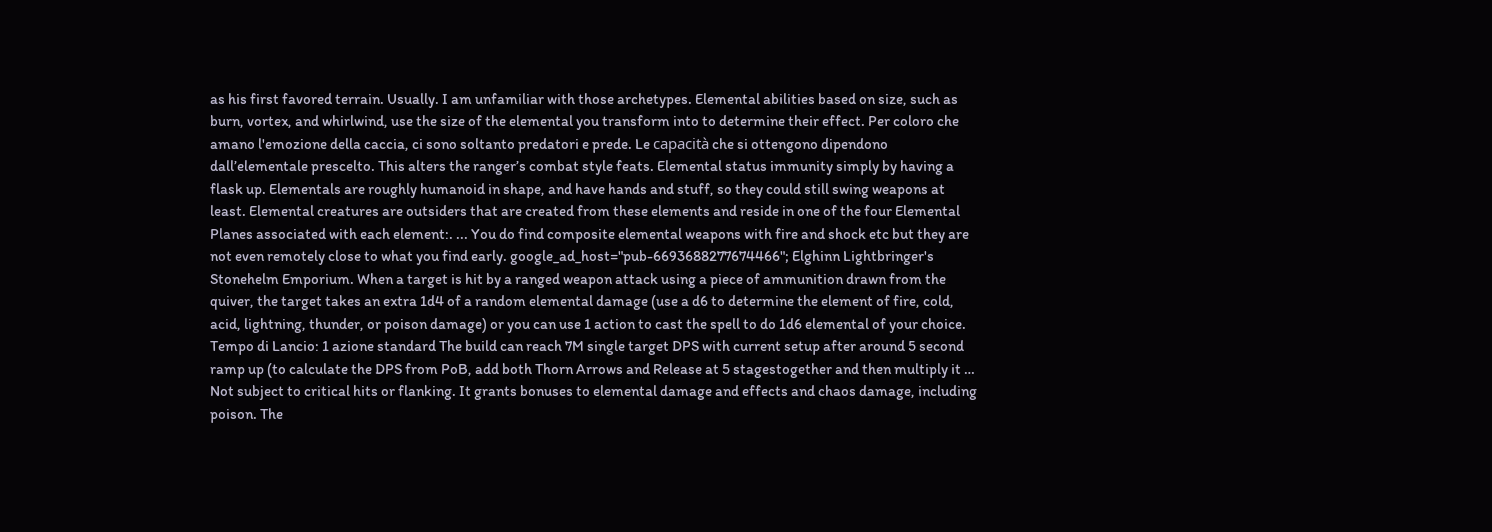as his first favored terrain. Usually. I am unfamiliar with those archetypes. Elemental abilities based on size, such as burn, vortex, and whirlwind, use the size of the elemental you transform into to determine their effect. Per coloro che amano l'emozione della caccia, ci sono soltanto predatori e prede. Le capacità che si ottengono dipendono dall’elementale prescelto. This alters the ranger’s combat style feats. Elemental status immunity simply by having a flask up. Elementals are roughly humanoid in shape, and have hands and stuff, so they could still swing weapons at least. Elemental creatures are outsiders that are created from these elements and reside in one of the four Elemental Planes associated with each element:. ... You do find composite elemental weapons with fire and shock etc but they are not even remotely close to what you find early. google_ad_host="pub-6693688277674466"; Elghinn Lightbringer's Stonehelm Emporium. When a target is hit by a ranged weapon attack using a piece of ammunition drawn from the quiver, the target takes an extra 1d4 of a random elemental damage (use a d6 to determine the element of fire, cold, acid, lightning, thunder, or poison damage) or you can use 1 action to cast the spell to do 1d6 elemental of your choice. Tempo di Lancio: 1 azione standard The build can reach 7M single target DPS with current setup after around 5 second ramp up (to calculate the DPS from PoB, add both Thorn Arrows and Release at 5 stagestogether and then multiply it … Not subject to critical hits or flanking. It grants bonuses to elemental damage and effects and chaos damage, including poison. The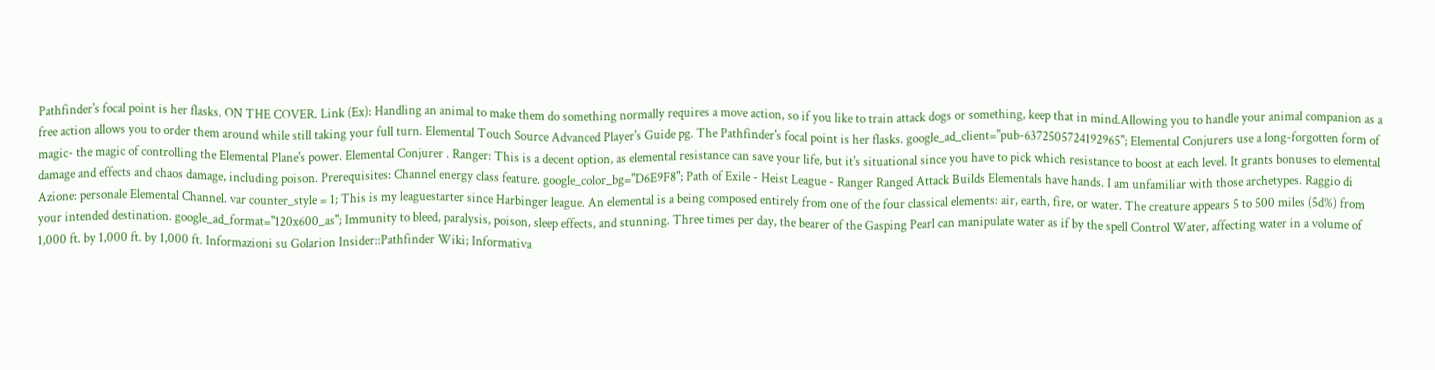Pathfinder's focal point is her flasks. ON THE COVER. Link (Ex): Handling an animal to make them do something normally requires a move action, so if you like to train attack dogs or something, keep that in mind.Allowing you to handle your animal companion as a free action allows you to order them around while still taking your full turn. Elemental Touch Source Advanced Player's Guide pg. The Pathfinder's focal point is her flasks. google_ad_client="pub-6372505724192965"; Elemental Conjurers use a long-forgotten form of magic- the magic of controlling the Elemental Plane's power. Elemental Conjurer . Ranger: This is a decent option, as elemental resistance can save your life, but it's situational since you have to pick which resistance to boost at each level. It grants bonuses to elemental damage and effects and chaos damage, including poison. Prerequisites: Channel energy class feature. google_color_bg="D6E9F8"; Path of Exile - Heist League - Ranger Ranged Attack Builds Elementals have hands. I am unfamiliar with those archetypes. Raggio di Azione: personale Elemental Channel. var counter_style = 1; This is my leaguestarter since Harbinger league. An elemental is a being composed entirely from one of the four classical elements: air, earth, fire, or water. The creature appears 5 to 500 miles (5d%) from your intended destination. google_ad_format="120x600_as"; Immunity to bleed, paralysis, poison, sleep effects, and stunning. Three times per day, the bearer of the Gasping Pearl can manipulate water as if by the spell Control Water, affecting water in a volume of 1,000 ft. by 1,000 ft. by 1,000 ft. Informazioni su Golarion Insider::Pathfinder Wiki; Informativa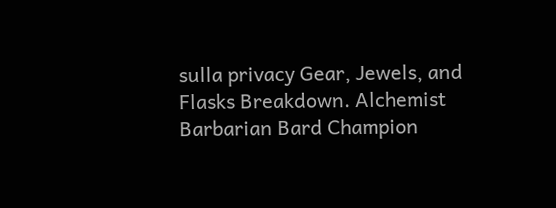sulla privacy Gear, Jewels, and Flasks Breakdown. Alchemist Barbarian Bard Champion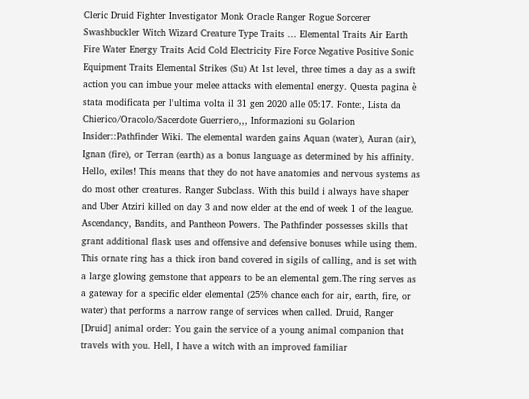Cleric Druid Fighter Investigator Monk Oracle Ranger Rogue Sorcerer Swashbuckler Witch Wizard Creature Type Traits ... Elemental Traits Air Earth Fire Water Energy Traits Acid Cold Electricity Fire Force Negative Positive Sonic Equipment Traits Elemental Strikes (Su) At 1st level, three times a day as a swift action you can imbue your melee attacks with elemental energy. Questa pagina è stata modificata per l'ultima volta il 31 gen 2020 alle 05:17. Fonte:, Lista da Chierico/Oracolo/Sacerdote Guerriero,,, Informazioni su Golarion Insider::Pathfinder Wiki. The elemental warden gains Aquan (water), Auran (air), Ignan (fire), or Terran (earth) as a bonus language as determined by his affinity. Hello, exiles! This means that they do not have anatomies and nervous systems as do most other creatures. Ranger Subclass. With this build i always have shaper and Uber Atziri killed on day 3 and now elder at the end of week 1 of the league. Ascendancy, Bandits, and Pantheon Powers. The Pathfinder possesses skills that grant additional flask uses and offensive and defensive bonuses while using them. This ornate ring has a thick iron band covered in sigils of calling, and is set with a large glowing gemstone that appears to be an elemental gem.The ring serves as a gateway for a specific elder elemental (25% chance each for air, earth, fire, or water) that performs a narrow range of services when called. Druid, Ranger [Druid] animal order: You gain the service of a young animal companion that travels with you. Hell, I have a witch with an improved familiar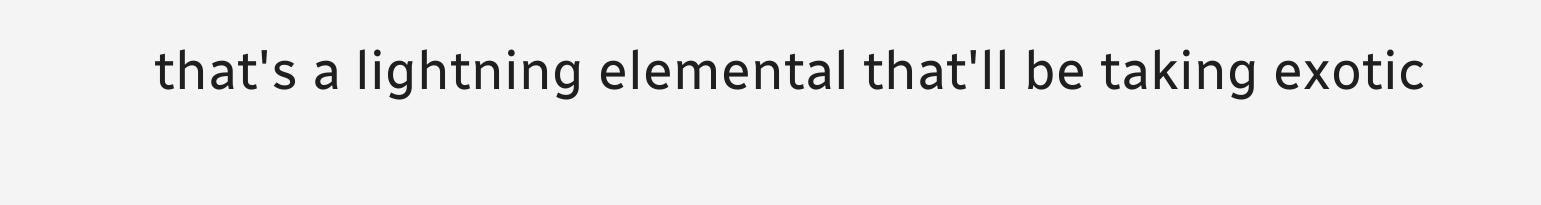that's a lightning elemental that'll be taking exotic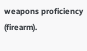weapons proficiency (firearm).